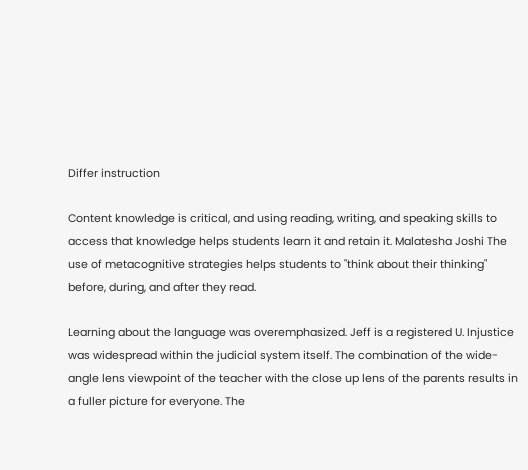Differ instruction

Content knowledge is critical, and using reading, writing, and speaking skills to access that knowledge helps students learn it and retain it. Malatesha Joshi The use of metacognitive strategies helps students to "think about their thinking" before, during, and after they read.

Learning about the language was overemphasized. Jeff is a registered U. Injustice was widespread within the judicial system itself. The combination of the wide-angle lens viewpoint of the teacher with the close up lens of the parents results in a fuller picture for everyone. The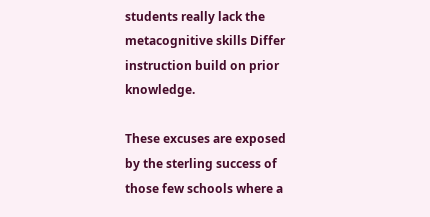students really lack the metacognitive skills Differ instruction build on prior knowledge.

These excuses are exposed by the sterling success of those few schools where a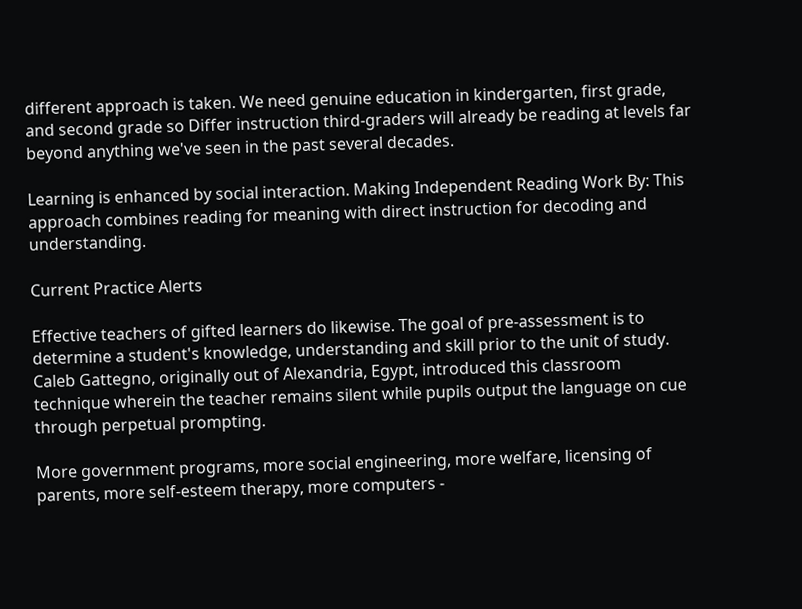different approach is taken. We need genuine education in kindergarten, first grade, and second grade so Differ instruction third-graders will already be reading at levels far beyond anything we've seen in the past several decades.

Learning is enhanced by social interaction. Making Independent Reading Work By: This approach combines reading for meaning with direct instruction for decoding and understanding.

Current Practice Alerts

Effective teachers of gifted learners do likewise. The goal of pre-assessment is to determine a student's knowledge, understanding and skill prior to the unit of study. Caleb Gattegno, originally out of Alexandria, Egypt, introduced this classroom technique wherein the teacher remains silent while pupils output the language on cue through perpetual prompting.

More government programs, more social engineering, more welfare, licensing of parents, more self-esteem therapy, more computers -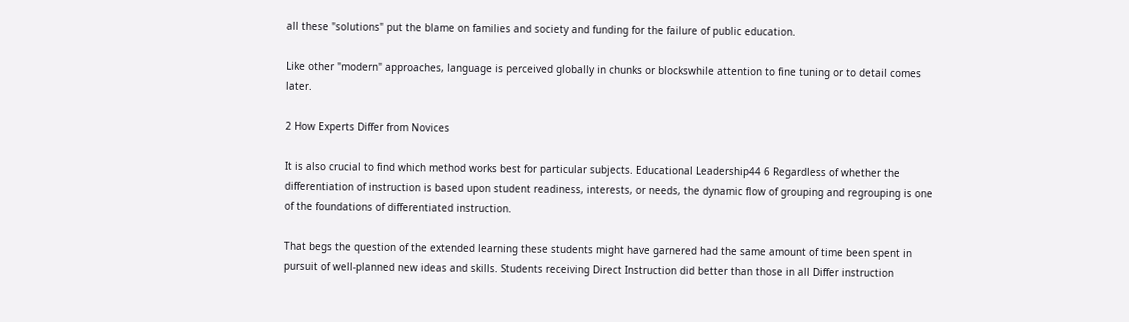all these "solutions" put the blame on families and society and funding for the failure of public education.

Like other "modern" approaches, language is perceived globally in chunks or blockswhile attention to fine tuning or to detail comes later.

2 How Experts Differ from Novices

It is also crucial to find which method works best for particular subjects. Educational Leadership44 6 Regardless of whether the differentiation of instruction is based upon student readiness, interests, or needs, the dynamic flow of grouping and regrouping is one of the foundations of differentiated instruction.

That begs the question of the extended learning these students might have garnered had the same amount of time been spent in pursuit of well-planned new ideas and skills. Students receiving Direct Instruction did better than those in all Differ instruction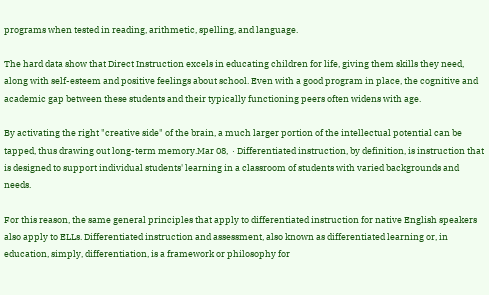programs when tested in reading, arithmetic, spelling, and language.

The hard data show that Direct Instruction excels in educating children for life, giving them skills they need, along with self-esteem and positive feelings about school. Even with a good program in place, the cognitive and academic gap between these students and their typically functioning peers often widens with age.

By activating the right "creative side" of the brain, a much larger portion of the intellectual potential can be tapped, thus drawing out long-term memory.Mar 08,  · Differentiated instruction, by definition, is instruction that is designed to support individual students' learning in a classroom of students with varied backgrounds and needs.

For this reason, the same general principles that apply to differentiated instruction for native English speakers also apply to ELLs. Differentiated instruction and assessment, also known as differentiated learning or, in education, simply, differentiation, is a framework or philosophy for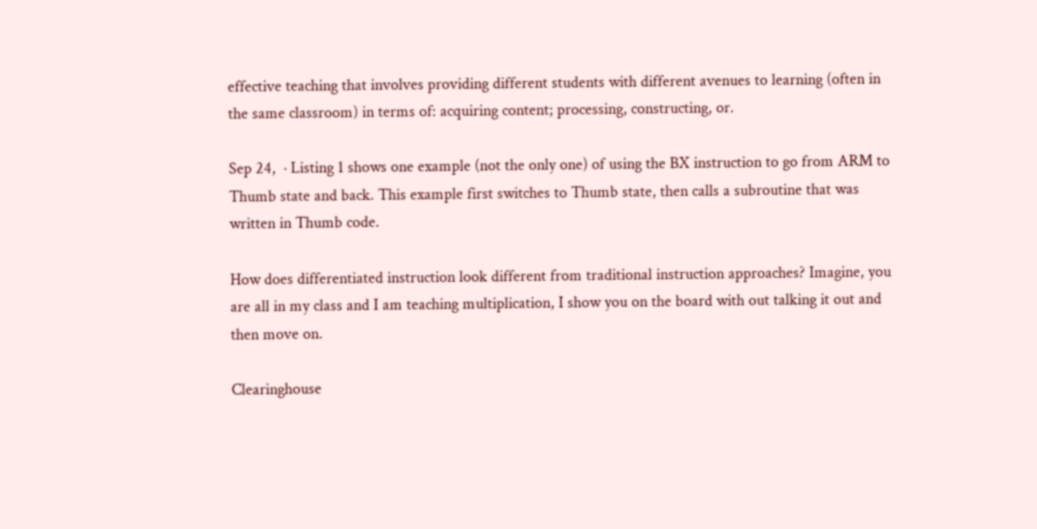effective teaching that involves providing different students with different avenues to learning (often in the same classroom) in terms of: acquiring content; processing, constructing, or.

Sep 24,  · Listing 1 shows one example (not the only one) of using the BX instruction to go from ARM to Thumb state and back. This example first switches to Thumb state, then calls a subroutine that was written in Thumb code.

How does differentiated instruction look different from traditional instruction approaches? Imagine, you are all in my class and I am teaching multiplication, I show you on the board with out talking it out and then move on.

Clearinghouse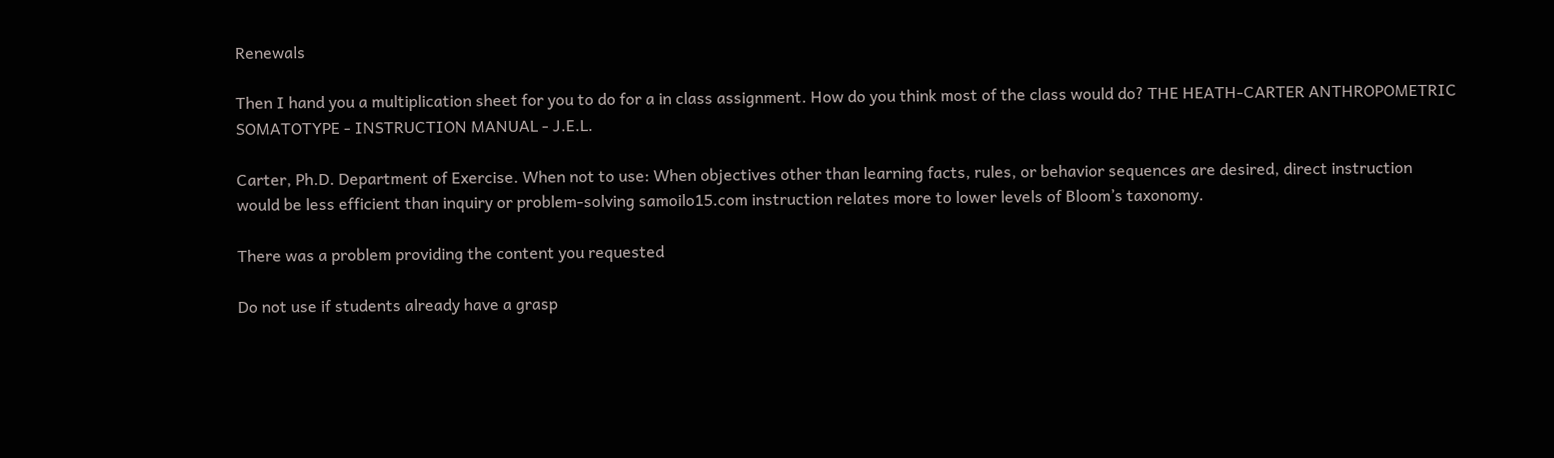Renewals

Then I hand you a multiplication sheet for you to do for a in class assignment. How do you think most of the class would do? THE HEATH-CARTER ANTHROPOMETRIC SOMATOTYPE - INSTRUCTION MANUAL - J.E.L.

Carter, Ph.D. Department of Exercise. When not to use: When objectives other than learning facts, rules, or behavior sequences are desired, direct instruction would be less efficient than inquiry or problem-solving samoilo15.com instruction relates more to lower levels of Bloom’s taxonomy.

There was a problem providing the content you requested

Do not use if students already have a grasp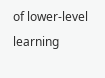of lower-level learning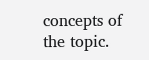concepts of the topic.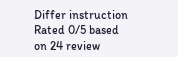Differ instruction
Rated 0/5 based on 24 review